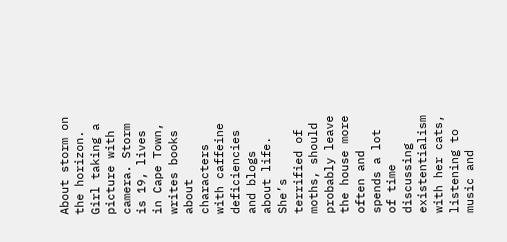About storm on the horizon. Girl taking a picture with camera. Storm is 19, lives in Cape Town, writes books about characters with caffeine deficiencies and blogs about life.
She’s terrified of moths, should probably leave the house more often and spends a lot of time discussing existentialism with her cats, listening to music and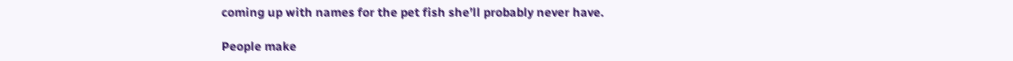coming up with names for the pet fish she’ll probably never have.

People make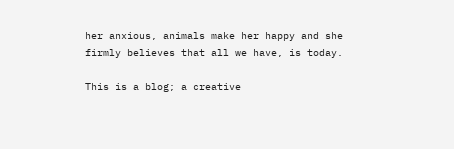her anxious, animals make her happy and she firmly believes that all we have, is today.

This is a blog; a creative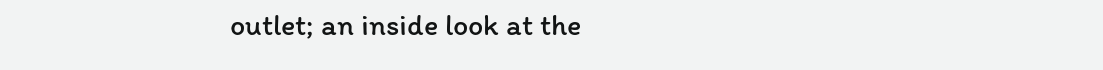outlet; an inside look at the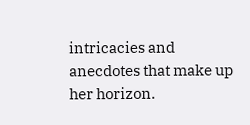intricacies and anecdotes that make up her horizon.